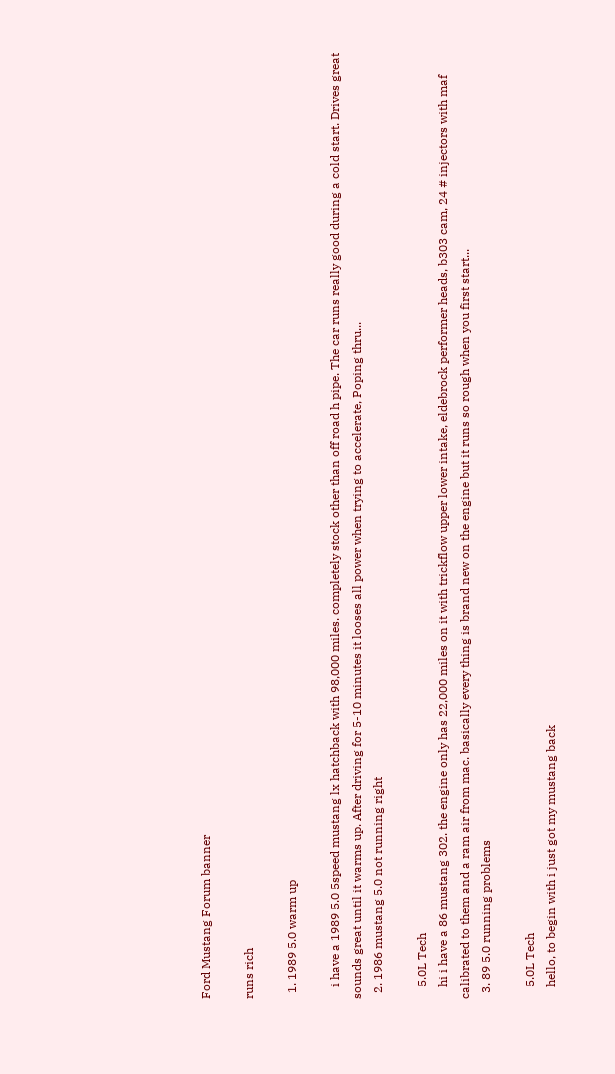Ford Mustang Forum banner

runs rich

  1. 1989 5.0 warm up

    i have a 1989 5.0 5speed mustang lx hatchback with 98,000 miles. completely stock other than off road h pipe. The car runs really good during a cold start. Drives great sounds great until it warms up. After driving for 5-10 minutes it looses all power when trying to accelerate, Poping thru...
  2. 1986 mustang 5.0 not running right

    5.0L Tech
    hi i have a 86 mustang 302. the engine only has 22,000 miles on it with trickflow upper lower intake, eldebrock performer heads, b303 cam, 24 # injectors with maf calibrated to them and a ram air from mac. basically every thing is brand new on the engine but it runs so rough when you first start...
  3. 89 5.0 running problems

    5.0L Tech
    hello, to begin with i just got my mustang back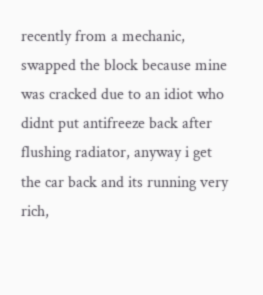recently from a mechanic, swapped the block because mine was cracked due to an idiot who didnt put antifreeze back after flushing radiator, anyway i get the car back and its running very rich,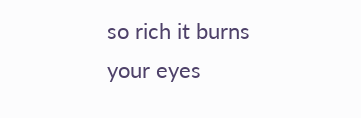so rich it burns your eyes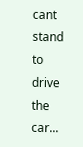cant stand to drive the car...